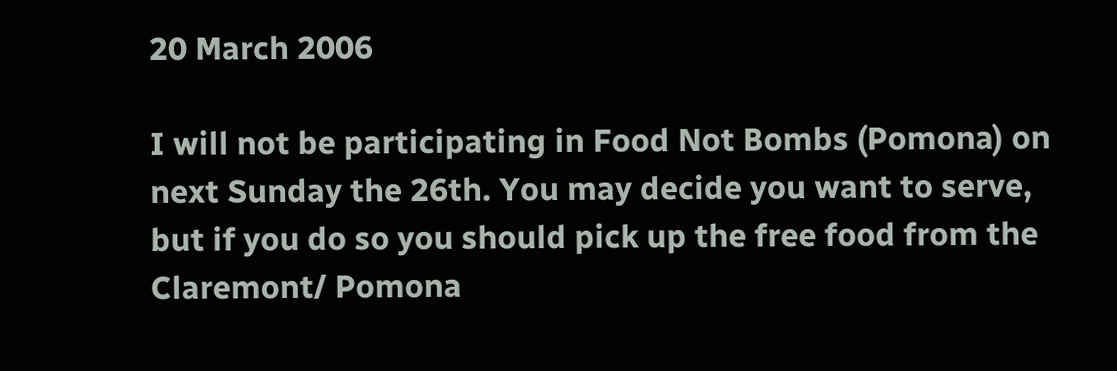20 March 2006

I will not be participating in Food Not Bombs (Pomona) on next Sunday the 26th. You may decide you want to serve, but if you do so you should pick up the free food from the Claremont/ Pomona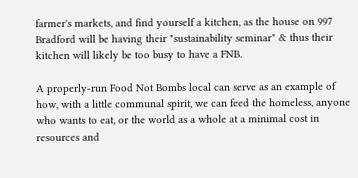farmer's markets, and find yourself a kitchen, as the house on 997 Bradford will be having their "sustainability seminar" & thus their kitchen will likely be too busy to have a FNB.

A properly-run Food Not Bombs local can serve as an example of how, with a little communal spirit, we can feed the homeless, anyone who wants to eat, or the world as a whole at a minimal cost in resources and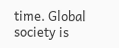time. Global society is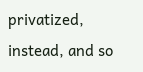privatized, instead, and so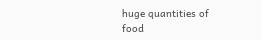huge quantities of food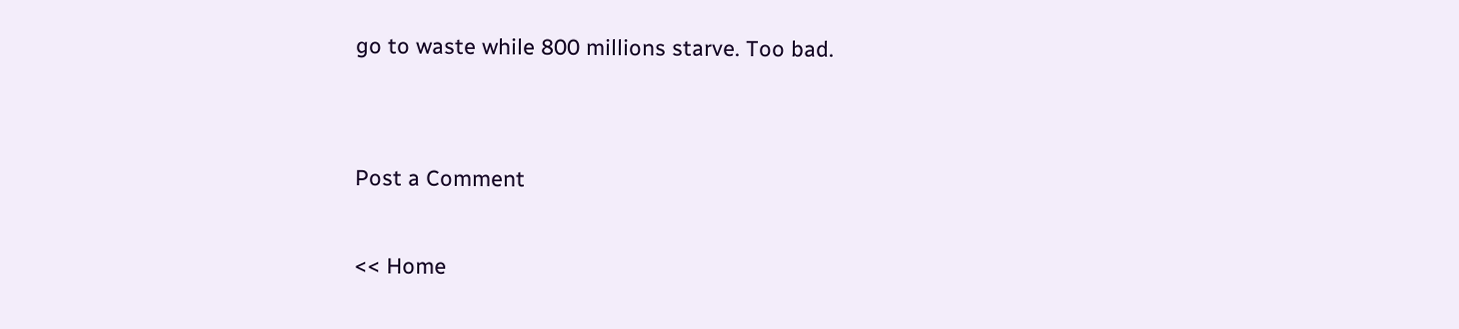go to waste while 800 millions starve. Too bad.


Post a Comment

<< Home